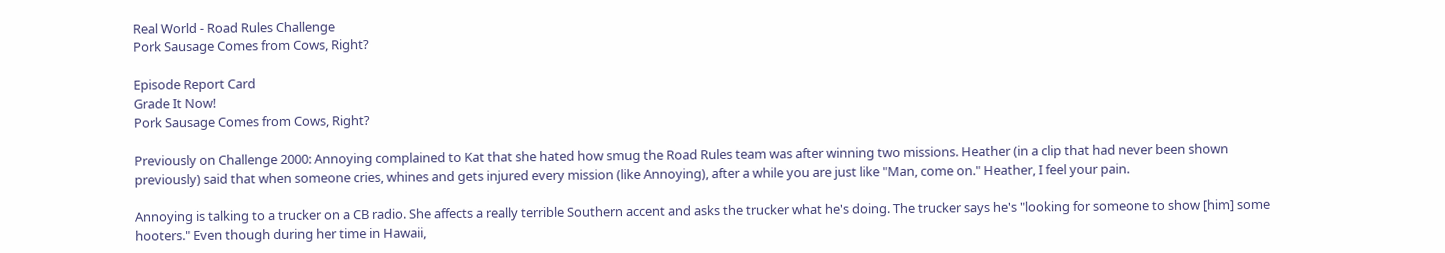Real World - Road Rules Challenge
Pork Sausage Comes from Cows, Right?

Episode Report Card
Grade It Now!
Pork Sausage Comes from Cows, Right?

Previously on Challenge 2000: Annoying complained to Kat that she hated how smug the Road Rules team was after winning two missions. Heather (in a clip that had never been shown previously) said that when someone cries, whines and gets injured every mission (like Annoying), after a while you are just like "Man, come on." Heather, I feel your pain.

Annoying is talking to a trucker on a CB radio. She affects a really terrible Southern accent and asks the trucker what he's doing. The trucker says he's "looking for someone to show [him] some hooters." Even though during her time in Hawaii,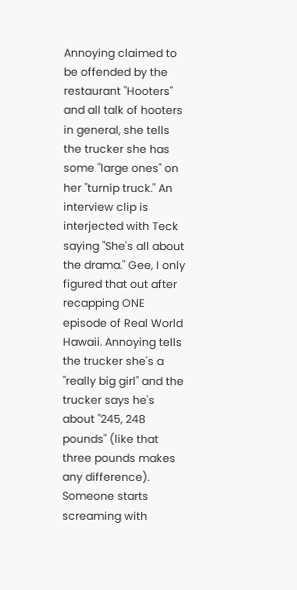Annoying claimed to be offended by the restaurant "Hooters" and all talk of hooters in general, she tells the trucker she has some "large ones" on her "turnip truck." An interview clip is interjected with Teck saying "She's all about the drama." Gee, I only figured that out after recapping ONE episode of Real World Hawaii. Annoying tells the trucker she's a "really big girl" and the trucker says he's about "245, 248 pounds" (like that three pounds makes any difference). Someone starts screaming with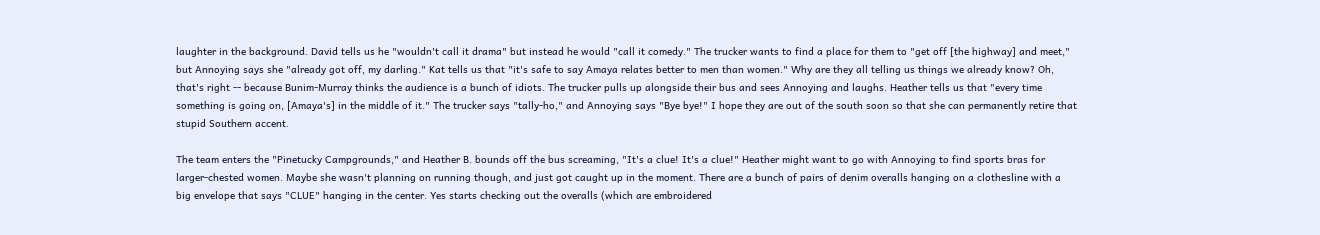laughter in the background. David tells us he "wouldn't call it drama" but instead he would "call it comedy." The trucker wants to find a place for them to "get off [the highway] and meet," but Annoying says she "already got off, my darling." Kat tells us that "it's safe to say Amaya relates better to men than women." Why are they all telling us things we already know? Oh, that's right -- because Bunim-Murray thinks the audience is a bunch of idiots. The trucker pulls up alongside their bus and sees Annoying and laughs. Heather tells us that "every time something is going on, [Amaya's] in the middle of it." The trucker says "tally-ho," and Annoying says "Bye bye!" I hope they are out of the south soon so that she can permanently retire that stupid Southern accent.

The team enters the "Pinetucky Campgrounds," and Heather B. bounds off the bus screaming, "It's a clue! It's a clue!" Heather might want to go with Annoying to find sports bras for larger-chested women. Maybe she wasn't planning on running though, and just got caught up in the moment. There are a bunch of pairs of denim overalls hanging on a clothesline with a big envelope that says "CLUE" hanging in the center. Yes starts checking out the overalls (which are embroidered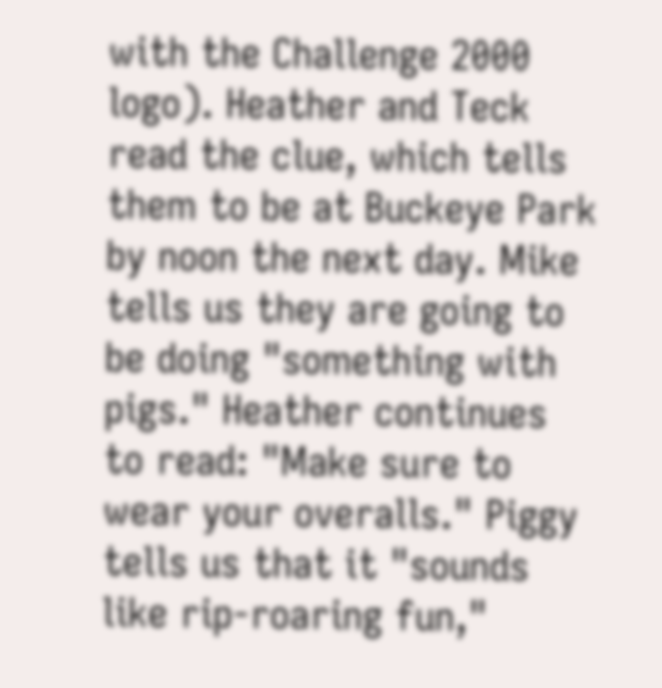with the Challenge 2000 logo). Heather and Teck read the clue, which tells them to be at Buckeye Park by noon the next day. Mike tells us they are going to be doing "something with pigs." Heather continues to read: "Make sure to wear your overalls." Piggy tells us that it "sounds like rip-roaring fun,"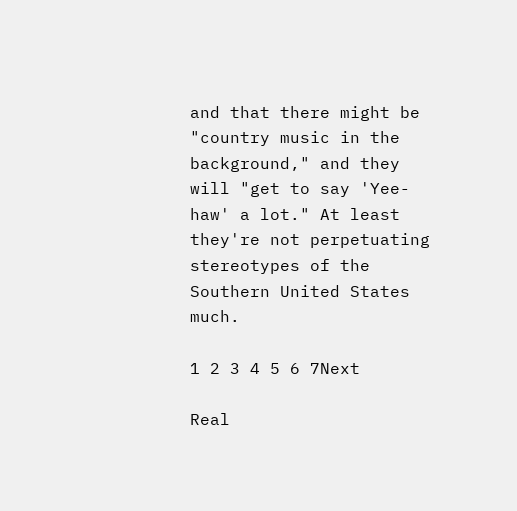and that there might be "country music in the background," and they will "get to say 'Yee-haw' a lot." At least they're not perpetuating stereotypes of the Southern United States much.

1 2 3 4 5 6 7Next

Real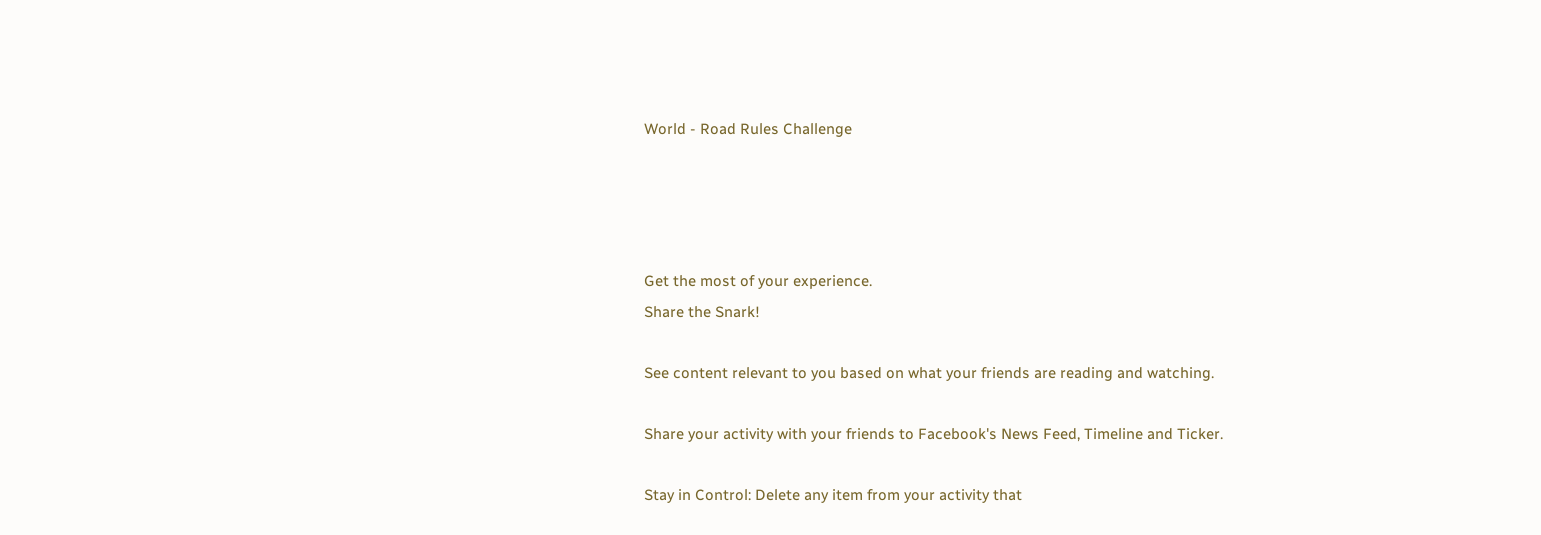World - Road Rules Challenge




Get the most of your experience.
Share the Snark!

See content relevant to you based on what your friends are reading and watching.

Share your activity with your friends to Facebook's News Feed, Timeline and Ticker.

Stay in Control: Delete any item from your activity that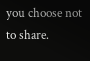you choose not to share.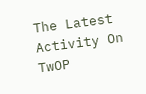The Latest Activity On TwOP